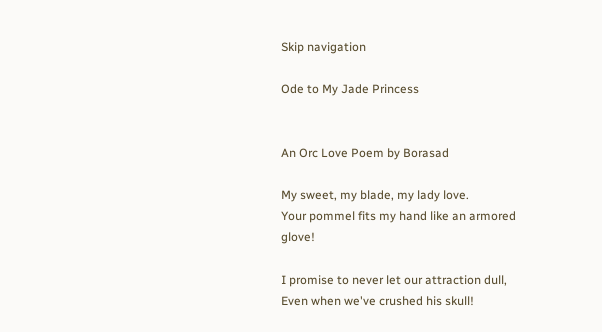Skip navigation

Ode to My Jade Princess


An Orc Love Poem by Borasad

My sweet, my blade, my lady love.
Your pommel fits my hand like an armored glove!

I promise to never let our attraction dull,
Even when we've crushed his skull!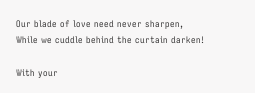Our blade of love need never sharpen,
While we cuddle behind the curtain darken!

With your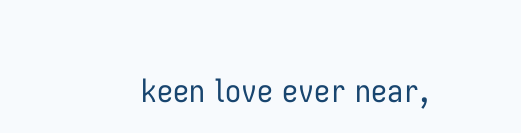keen love ever near,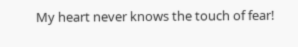My heart never knows the touch of fear!